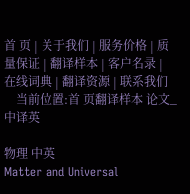首 页 | 关于我们 | 服务价格 | 质量保证 | 翻译样本 | 客户名录 | 在线词典 | 翻译资源 | 联系我们
    当前位置:首 页翻译样本 论文_中译英

物理 中英
Matter and Universal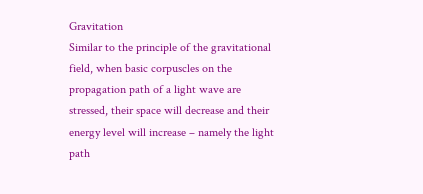Gravitation
Similar to the principle of the gravitational field, when basic corpuscles on the propagation path of a light wave are stressed, their space will decrease and their energy level will increase – namely the light path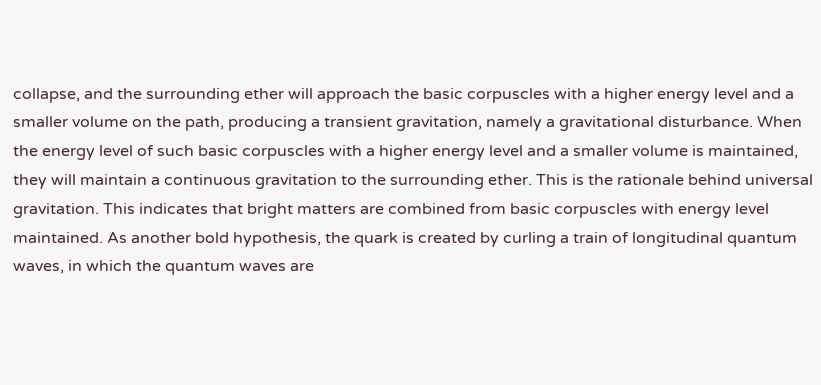collapse, and the surrounding ether will approach the basic corpuscles with a higher energy level and a smaller volume on the path, producing a transient gravitation, namely a gravitational disturbance. When the energy level of such basic corpuscles with a higher energy level and a smaller volume is maintained, they will maintain a continuous gravitation to the surrounding ether. This is the rationale behind universal gravitation. This indicates that bright matters are combined from basic corpuscles with energy level maintained. As another bold hypothesis, the quark is created by curling a train of longitudinal quantum waves, in which the quantum waves are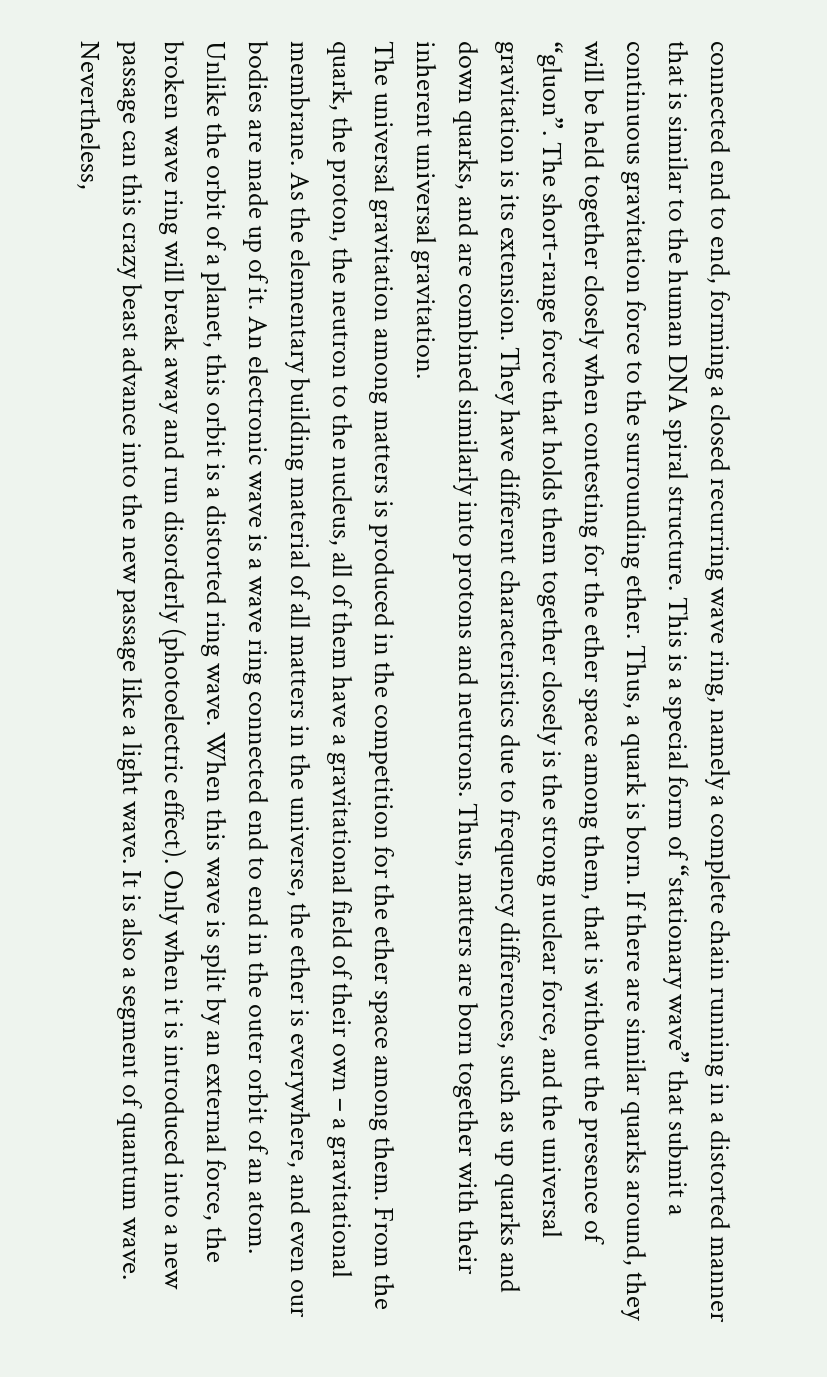connected end to end, forming a closed recurring wave ring, namely a complete chain running in a distorted manner that is similar to the human DNA spiral structure. This is a special form of “stationary wave” that submit a continuous gravitation force to the surrounding ether. Thus, a quark is born. If there are similar quarks around, they will be held together closely when contesting for the ether space among them, that is without the presence of “gluon”. The short-range force that holds them together closely is the strong nuclear force, and the universal gravitation is its extension. They have different characteristics due to frequency differences, such as up quarks and down quarks, and are combined similarly into protons and neutrons. Thus, matters are born together with their inherent universal gravitation.
The universal gravitation among matters is produced in the competition for the ether space among them. From the quark, the proton, the neutron to the nucleus, all of them have a gravitational field of their own – a gravitational membrane. As the elementary building material of all matters in the universe, the ether is everywhere, and even our bodies are made up of it. An electronic wave is a wave ring connected end to end in the outer orbit of an atom. Unlike the orbit of a planet, this orbit is a distorted ring wave. When this wave is split by an external force, the broken wave ring will break away and run disorderly (photoelectric effect). Only when it is introduced into a new passage can this crazy beast advance into the new passage like a light wave. It is also a segment of quantum wave. Nevertheless,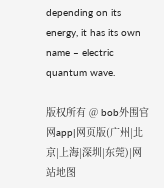depending on its energy, it has its own name – electric quantum wave.

版权所有 @ bob外围官网app|网页版(广州|北京|上海|深圳|东莞)|网站地图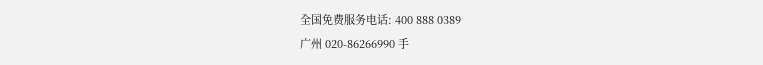全国免费服务电话: 400 888 0389
广州 020-86266990 手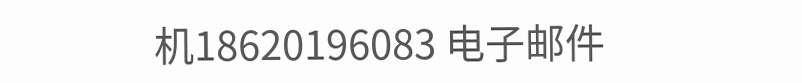机18620196083 电子邮件